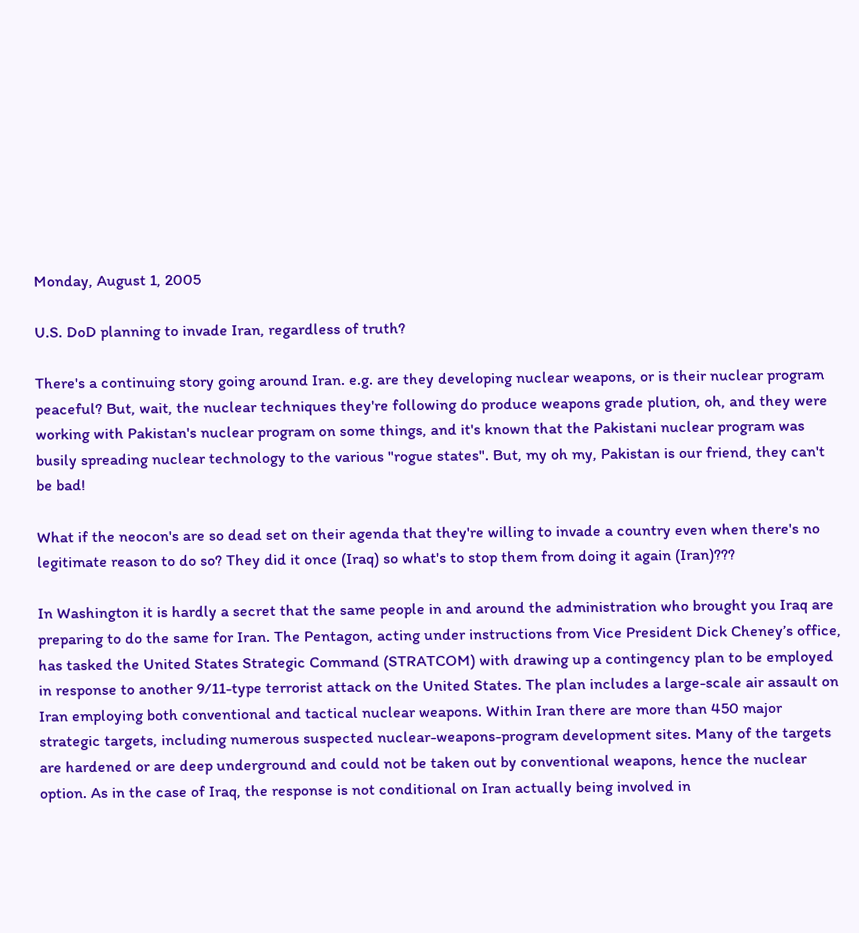Monday, August 1, 2005

U.S. DoD planning to invade Iran, regardless of truth?

There's a continuing story going around Iran. e.g. are they developing nuclear weapons, or is their nuclear program peaceful? But, wait, the nuclear techniques they're following do produce weapons grade plution, oh, and they were working with Pakistan's nuclear program on some things, and it's known that the Pakistani nuclear program was busily spreading nuclear technology to the various "rogue states". But, my oh my, Pakistan is our friend, they can't be bad!

What if the neocon's are so dead set on their agenda that they're willing to invade a country even when there's no legitimate reason to do so? They did it once (Iraq) so what's to stop them from doing it again (Iran)???

In Washington it is hardly a secret that the same people in and around the administration who brought you Iraq are preparing to do the same for Iran. The Pentagon, acting under instructions from Vice President Dick Cheney’s office, has tasked the United States Strategic Command (STRATCOM) with drawing up a contingency plan to be employed in response to another 9/11-type terrorist attack on the United States. The plan includes a large-scale air assault on Iran employing both conventional and tactical nuclear weapons. Within Iran there are more than 450 major strategic targets, including numerous suspected nuclear-weapons-program development sites. Many of the targets are hardened or are deep underground and could not be taken out by conventional weapons, hence the nuclear option. As in the case of Iraq, the response is not conditional on Iran actually being involved in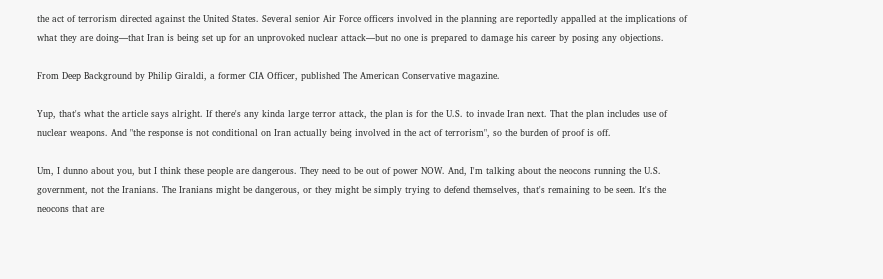the act of terrorism directed against the United States. Several senior Air Force officers involved in the planning are reportedly appalled at the implications of what they are doing—that Iran is being set up for an unprovoked nuclear attack—but no one is prepared to damage his career by posing any objections.

From Deep Background by Philip Giraldi, a former CIA Officer, published The American Conservative magazine.

Yup, that's what the article says alright. If there's any kinda large terror attack, the plan is for the U.S. to invade Iran next. That the plan includes use of nuclear weapons. And "the response is not conditional on Iran actually being involved in the act of terrorism", so the burden of proof is off.

Um, I dunno about you, but I think these people are dangerous. They need to be out of power NOW. And, I'm talking about the neocons running the U.S. government, not the Iranians. The Iranians might be dangerous, or they might be simply trying to defend themselves, that's remaining to be seen. It's the neocons that are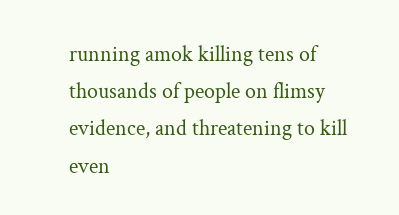running amok killing tens of thousands of people on flimsy evidence, and threatening to kill even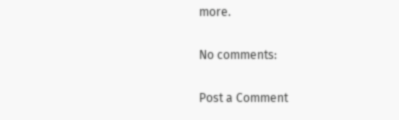more.

No comments:

Post a Comment